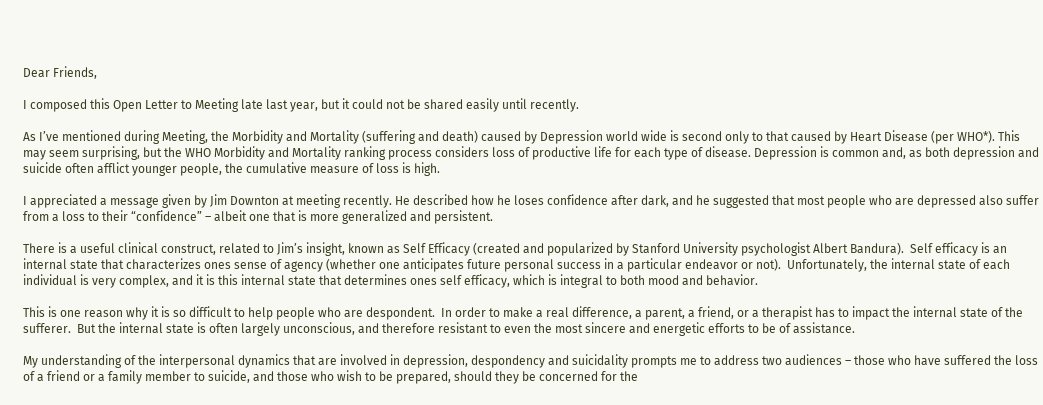Dear Friends,

I composed this Open Letter to Meeting late last year, but it could not be shared easily until recently.

As I’ve mentioned during Meeting, the Morbidity and Mortality (suffering and death) caused by Depression world wide is second only to that caused by Heart Disease (per WHO*). This may seem surprising, but the WHO Morbidity and Mortality ranking process considers loss of productive life for each type of disease. Depression is common and, as both depression and suicide often afflict younger people, the cumulative measure of loss is high.

I appreciated a message given by Jim Downton at meeting recently. He described how he loses confidence after dark, and he suggested that most people who are depressed also suffer from a loss to their “confidence” – albeit one that is more generalized and persistent.

There is a useful clinical construct, related to Jim’s insight, known as Self Efficacy (created and popularized by Stanford University psychologist Albert Bandura).  Self efficacy is an internal state that characterizes ones sense of agency (whether one anticipates future personal success in a particular endeavor or not).  Unfortunately, the internal state of each individual is very complex, and it is this internal state that determines ones self efficacy, which is integral to both mood and behavior.

This is one reason why it is so difficult to help people who are despondent.  In order to make a real difference, a parent, a friend, or a therapist has to impact the internal state of the sufferer.  But the internal state is often largely unconscious, and therefore resistant to even the most sincere and energetic efforts to be of assistance.

My understanding of the interpersonal dynamics that are involved in depression, despondency and suicidality prompts me to address two audiences – those who have suffered the loss of a friend or a family member to suicide, and those who wish to be prepared, should they be concerned for the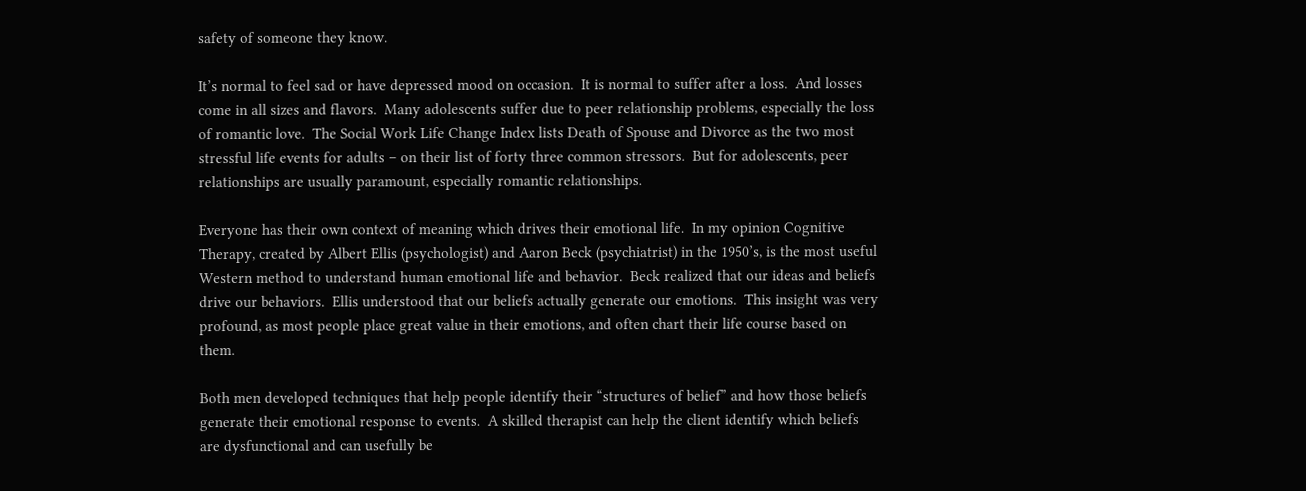safety of someone they know.

It’s normal to feel sad or have depressed mood on occasion.  It is normal to suffer after a loss.  And losses come in all sizes and flavors.  Many adolescents suffer due to peer relationship problems, especially the loss of romantic love.  The Social Work Life Change Index lists Death of Spouse and Divorce as the two most stressful life events for adults – on their list of forty three common stressors.  But for adolescents, peer relationships are usually paramount, especially romantic relationships.

Everyone has their own context of meaning which drives their emotional life.  In my opinion Cognitive Therapy, created by Albert Ellis (psychologist) and Aaron Beck (psychiatrist) in the 1950’s, is the most useful Western method to understand human emotional life and behavior.  Beck realized that our ideas and beliefs drive our behaviors.  Ellis understood that our beliefs actually generate our emotions.  This insight was very profound, as most people place great value in their emotions, and often chart their life course based on them.

Both men developed techniques that help people identify their “structures of belief” and how those beliefs generate their emotional response to events.  A skilled therapist can help the client identify which beliefs are dysfunctional and can usefully be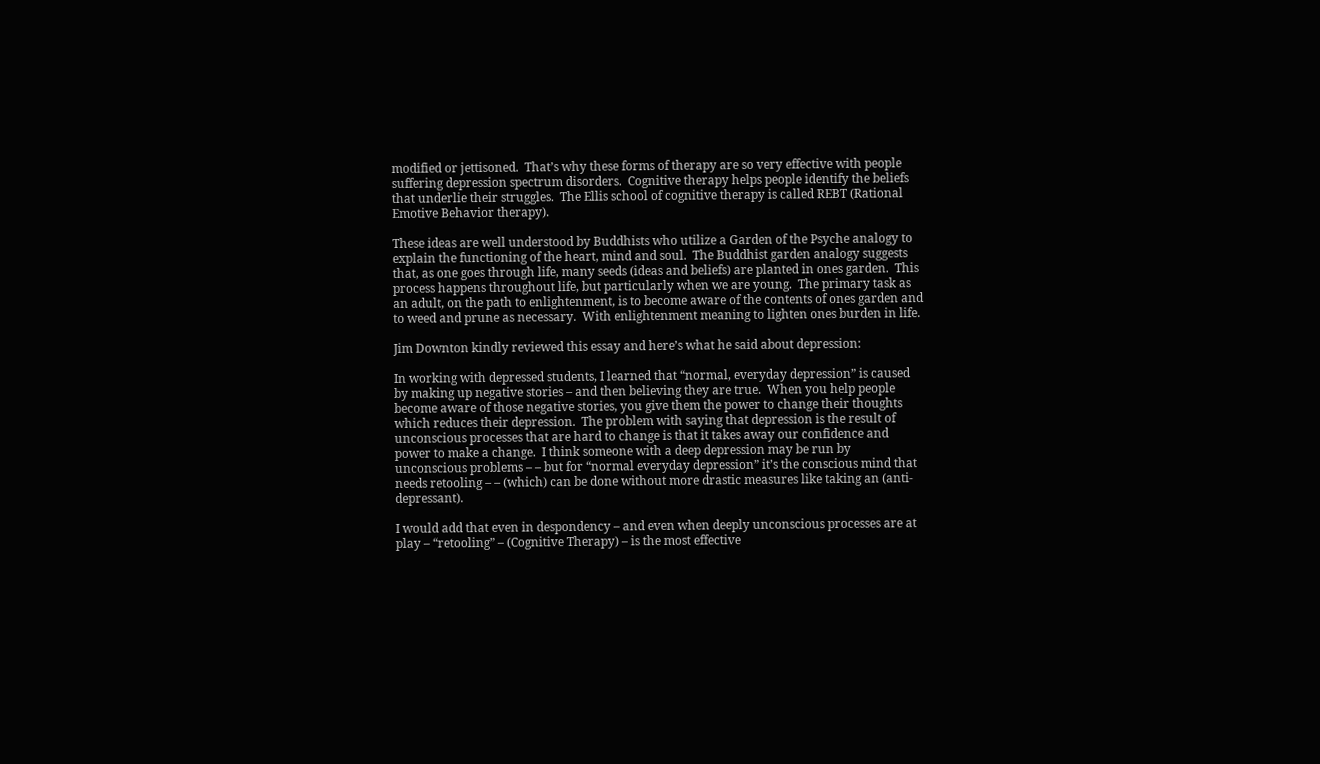modified or jettisoned.  That’s why these forms of therapy are so very effective with people suffering depression spectrum disorders.  Cognitive therapy helps people identify the beliefs that underlie their struggles.  The Ellis school of cognitive therapy is called REBT (Rational Emotive Behavior therapy).

These ideas are well understood by Buddhists who utilize a Garden of the Psyche analogy to explain the functioning of the heart, mind and soul.  The Buddhist garden analogy suggests that, as one goes through life, many seeds (ideas and beliefs) are planted in ones garden.  This process happens throughout life, but particularly when we are young.  The primary task as an adult, on the path to enlightenment, is to become aware of the contents of ones garden and to weed and prune as necessary.  With enlightenment meaning to lighten ones burden in life.

Jim Downton kindly reviewed this essay and here’s what he said about depression:

In working with depressed students, I learned that “normal, everyday depression” is caused by making up negative stories – and then believing they are true.  When you help people become aware of those negative stories, you give them the power to change their thoughts which reduces their depression.  The problem with saying that depression is the result of unconscious processes that are hard to change is that it takes away our confidence and power to make a change.  I think someone with a deep depression may be run by unconscious problems – – but for “normal everyday depression” it’s the conscious mind that needs retooling – – (which) can be done without more drastic measures like taking an (anti-depressant).

I would add that even in despondency – and even when deeply unconscious processes are at play – “retooling” – (Cognitive Therapy) – is the most effective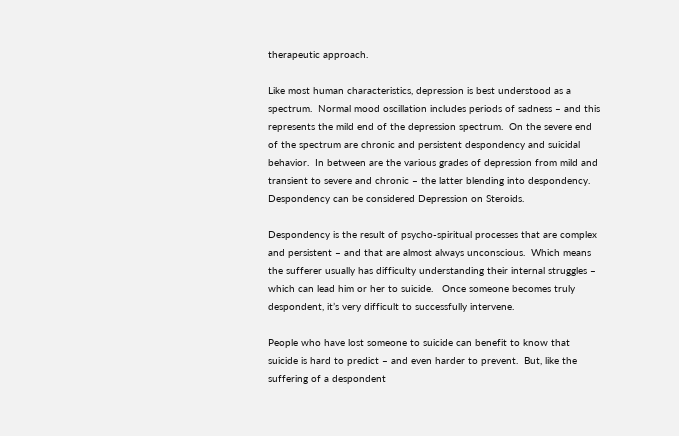therapeutic approach.

Like most human characteristics, depression is best understood as a spectrum.  Normal mood oscillation includes periods of sadness – and this represents the mild end of the depression spectrum.  On the severe end of the spectrum are chronic and persistent despondency and suicidal behavior.  In between are the various grades of depression from mild and transient to severe and chronic – the latter blending into despondency.  Despondency can be considered Depression on Steroids.

Despondency is the result of psycho-spiritual processes that are complex and persistent – and that are almost always unconscious.  Which means the sufferer usually has difficulty understanding their internal struggles – which can lead him or her to suicide.   Once someone becomes truly despondent, it’s very difficult to successfully intervene.

People who have lost someone to suicide can benefit to know that suicide is hard to predict – and even harder to prevent.  But, like the suffering of a despondent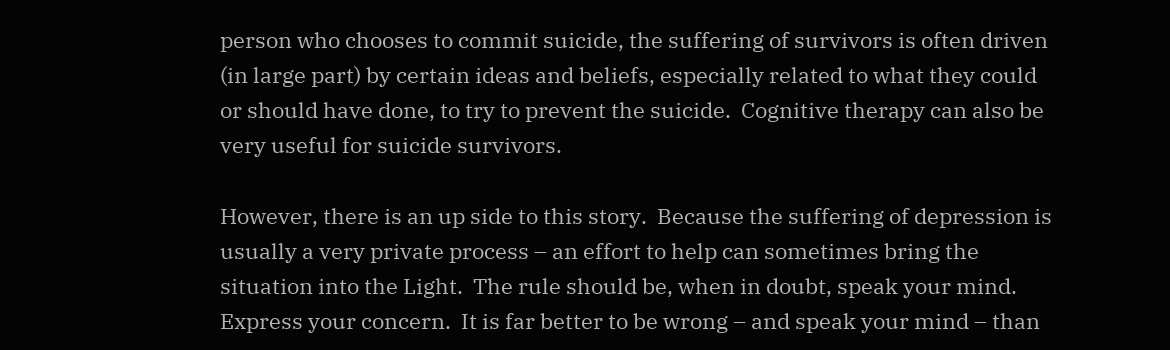person who chooses to commit suicide, the suffering of survivors is often driven (in large part) by certain ideas and beliefs, especially related to what they could or should have done, to try to prevent the suicide.  Cognitive therapy can also be very useful for suicide survivors.

However, there is an up side to this story.  Because the suffering of depression is usually a very private process – an effort to help can sometimes bring the situation into the Light.  The rule should be, when in doubt, speak your mind.  Express your concern.  It is far better to be wrong – and speak your mind – than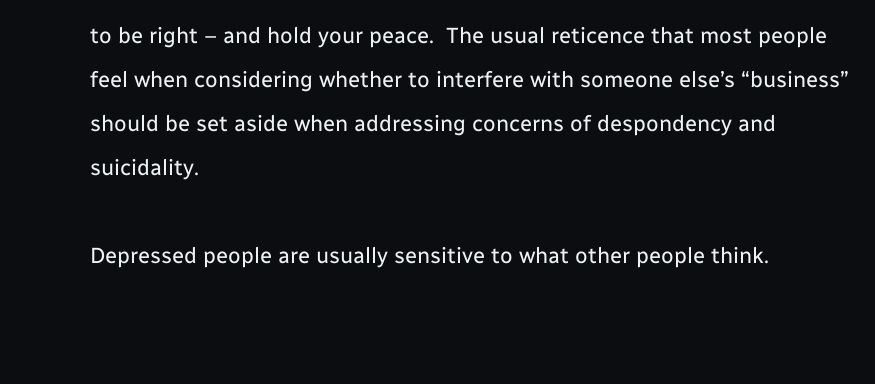to be right – and hold your peace.  The usual reticence that most people feel when considering whether to interfere with someone else’s “business” should be set aside when addressing concerns of despondency and suicidality.

Depressed people are usually sensitive to what other people think.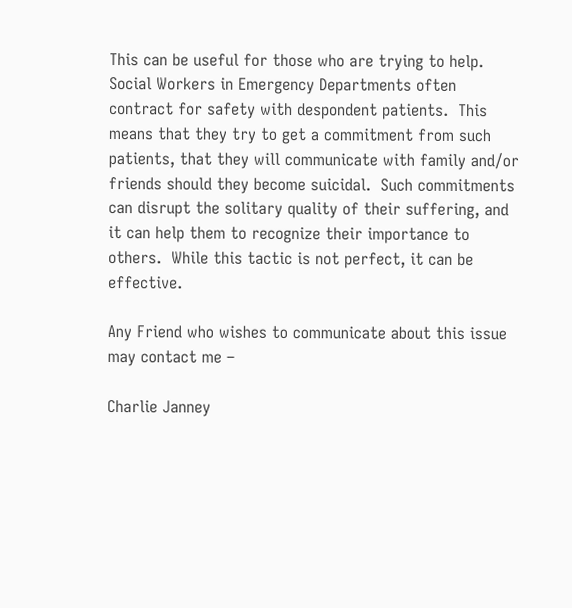This can be useful for those who are trying to help.  Social Workers in Emergency Departments often contract for safety with despondent patients.  This means that they try to get a commitment from such patients, that they will communicate with family and/or friends should they become suicidal.  Such commitments can disrupt the solitary quality of their suffering, and it can help them to recognize their importance to others.  While this tactic is not perfect, it can be effective.

Any Friend who wishes to communicate about this issue may contact me –

Charlie Janney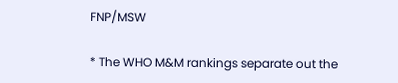FNP/MSW

* The WHO M&M rankings separate out the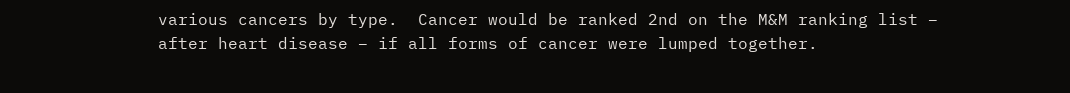various cancers by type.  Cancer would be ranked 2nd on the M&M ranking list – after heart disease – if all forms of cancer were lumped together.